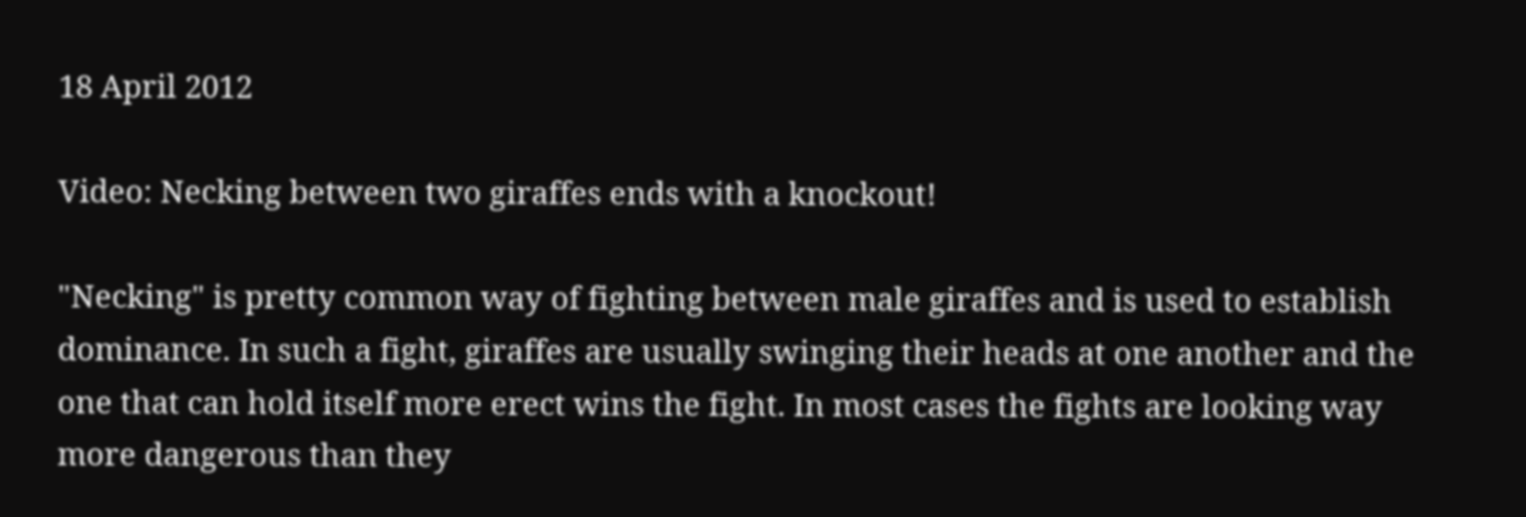18 April 2012

Video: Necking between two giraffes ends with a knockout!

"Necking" is pretty common way of fighting between male giraffes and is used to establish dominance. In such a fight, giraffes are usually swinging their heads at one another and the one that can hold itself more erect wins the fight. In most cases the fights are looking way more dangerous than they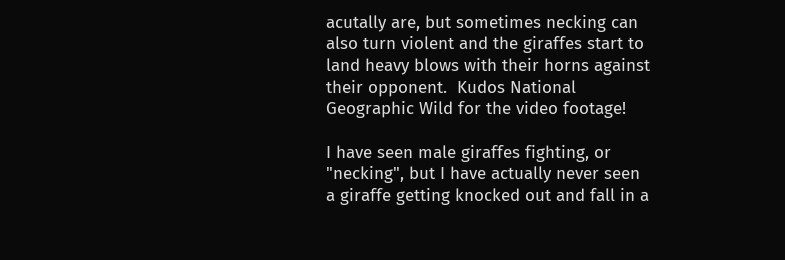acutally are, but sometimes necking can also turn violent and the giraffes start to land heavy blows with their horns against their opponent.  Kudos National Geographic Wild for the video footage!

I have seen male giraffes fighting, or "necking", but I have actually never seen a giraffe getting knocked out and fall in a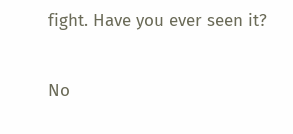fight. Have you ever seen it?

No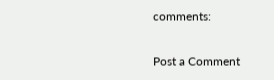comments:

Post a Comment